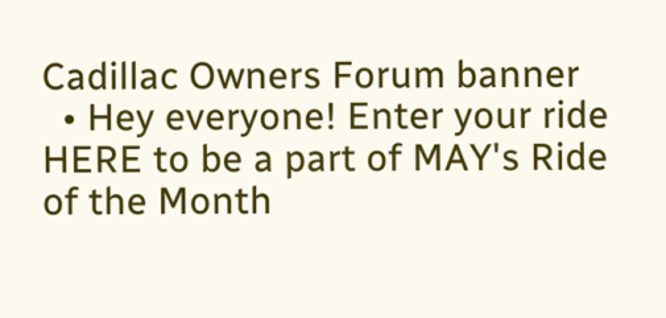Cadillac Owners Forum banner
  • Hey everyone! Enter your ride HERE to be a part of MAY's Ride of the Month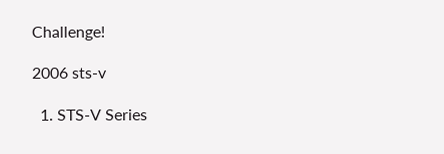Challenge!

2006 sts-v

  1. STS-V Series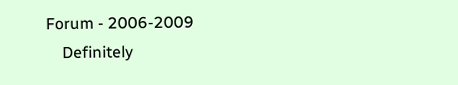Forum - 2006-2009
    Definitely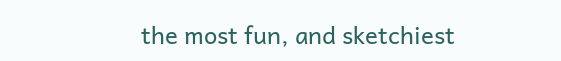the most fun, and sketchiest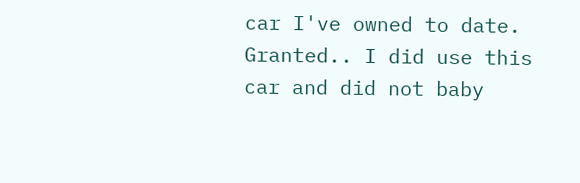car I've owned to date. Granted.. I did use this car and did not baby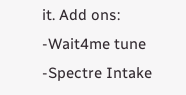it. Add ons: -Wait4me tune -Spectre Intake